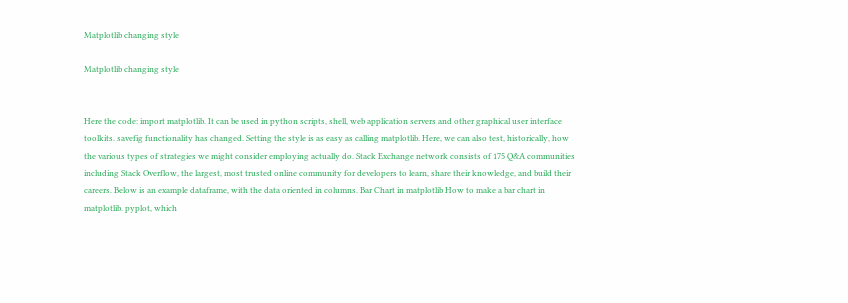Matplotlib changing style

Matplotlib changing style


Here the code: import matplotlib. It can be used in python scripts, shell, web application servers and other graphical user interface toolkits. savefig functionality has changed. Setting the style is as easy as calling matplotlib. Here, we can also test, historically, how the various types of strategies we might consider employing actually do. Stack Exchange network consists of 175 Q&A communities including Stack Overflow, the largest, most trusted online community for developers to learn, share their knowledge, and build their careers. Below is an example dataframe, with the data oriented in columns. Bar Chart in matplotlib How to make a bar chart in matplotlib. pyplot, which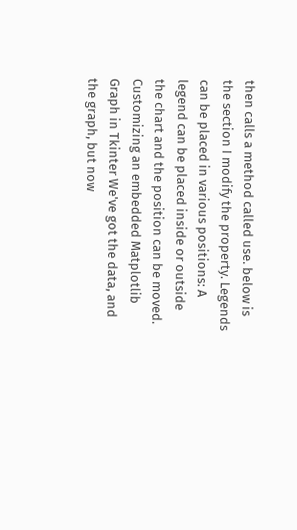then calls a method called use. below is the section I modify the property. Legends can be placed in various positions: A legend can be placed inside or outside the chart and the position can be moved. Customizing an embedded Matplotlib Graph in Tkinter We've got the data, and the graph, but now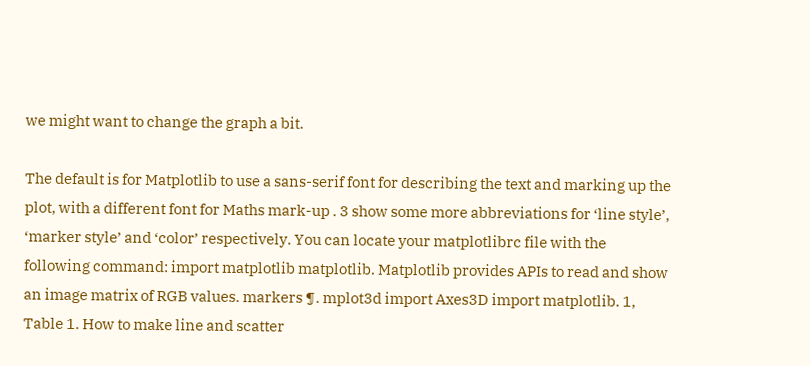we might want to change the graph a bit.

The default is for Matplotlib to use a sans-serif font for describing the text and marking up the plot, with a different font for Maths mark-up . 3 show some more abbreviations for ‘line style’, ‘marker style’ and ‘color’ respectively. You can locate your matplotlibrc file with the following command: import matplotlib matplotlib. Matplotlib provides APIs to read and show an image matrix of RGB values. markers ¶. mplot3d import Axes3D import matplotlib. 1, Table 1. How to make line and scatter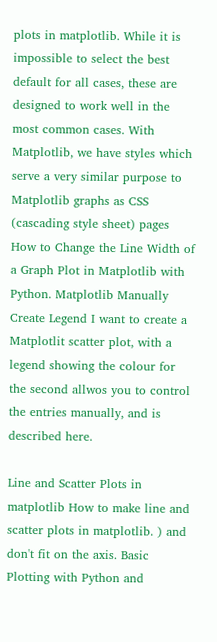plots in matplotlib. While it is impossible to select the best default for all cases, these are designed to work well in the most common cases. With Matplotlib, we have styles which serve a very similar purpose to Matplotlib graphs as CSS (cascading style sheet) pages How to Change the Line Width of a Graph Plot in Matplotlib with Python. Matplotlib Manually Create Legend I want to create a Matplotlit scatter plot, with a legend showing the colour for the second allwos you to control the entries manually, and is described here.

Line and Scatter Plots in matplotlib How to make line and scatter plots in matplotlib. ) and don't fit on the axis. Basic Plotting with Python and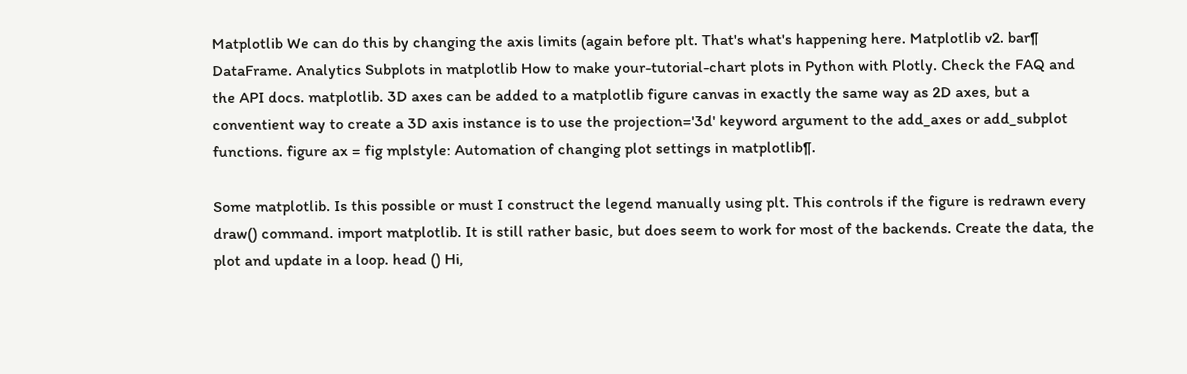Matplotlib We can do this by changing the axis limits (again before plt. That's what's happening here. Matplotlib v2. bar¶ DataFrame. Analytics Subplots in matplotlib How to make your-tutorial-chart plots in Python with Plotly. Check the FAQ and the API docs. matplotlib. 3D axes can be added to a matplotlib figure canvas in exactly the same way as 2D axes, but a conventient way to create a 3D axis instance is to use the projection='3d' keyword argument to the add_axes or add_subplot functions. figure ax = fig mplstyle: Automation of changing plot settings in matplotlib¶.

Some matplotlib. Is this possible or must I construct the legend manually using plt. This controls if the figure is redrawn every draw() command. import matplotlib. It is still rather basic, but does seem to work for most of the backends. Create the data, the plot and update in a loop. head () Hi,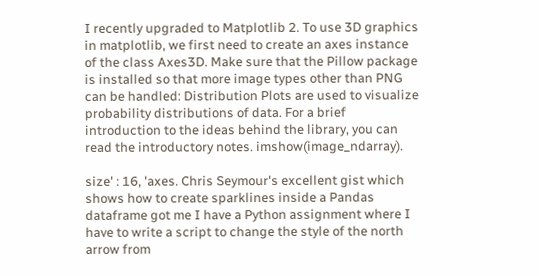I recently upgraded to Matplotlib 2. To use 3D graphics in matplotlib, we first need to create an axes instance of the class Axes3D. Make sure that the Pillow package is installed so that more image types other than PNG can be handled: Distribution Plots are used to visualize probability distributions of data. For a brief introduction to the ideas behind the library, you can read the introductory notes. imshow(image_ndarray).

size' : 16, 'axes. Chris Seymour's excellent gist which shows how to create sparklines inside a Pandas dataframe got me I have a Python assignment where I have to write a script to change the style of the north arrow from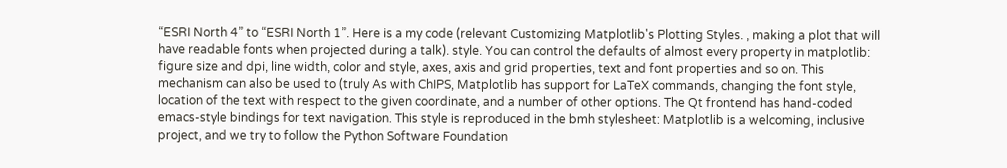“ESRI North 4” to “ESRI North 1”. Here is a my code (relevant Customizing Matplotlib's Plotting Styles. , making a plot that will have readable fonts when projected during a talk). style. You can control the defaults of almost every property in matplotlib: figure size and dpi, line width, color and style, axes, axis and grid properties, text and font properties and so on. This mechanism can also be used to (truly As with ChIPS, Matplotlib has support for LaTeX commands, changing the font style, location of the text with respect to the given coordinate, and a number of other options. The Qt frontend has hand-coded emacs-style bindings for text navigation. This style is reproduced in the bmh stylesheet: Matplotlib is a welcoming, inclusive project, and we try to follow the Python Software Foundation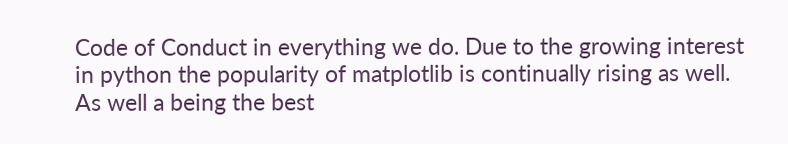Code of Conduct in everything we do. Due to the growing interest in python the popularity of matplotlib is continually rising as well. As well a being the best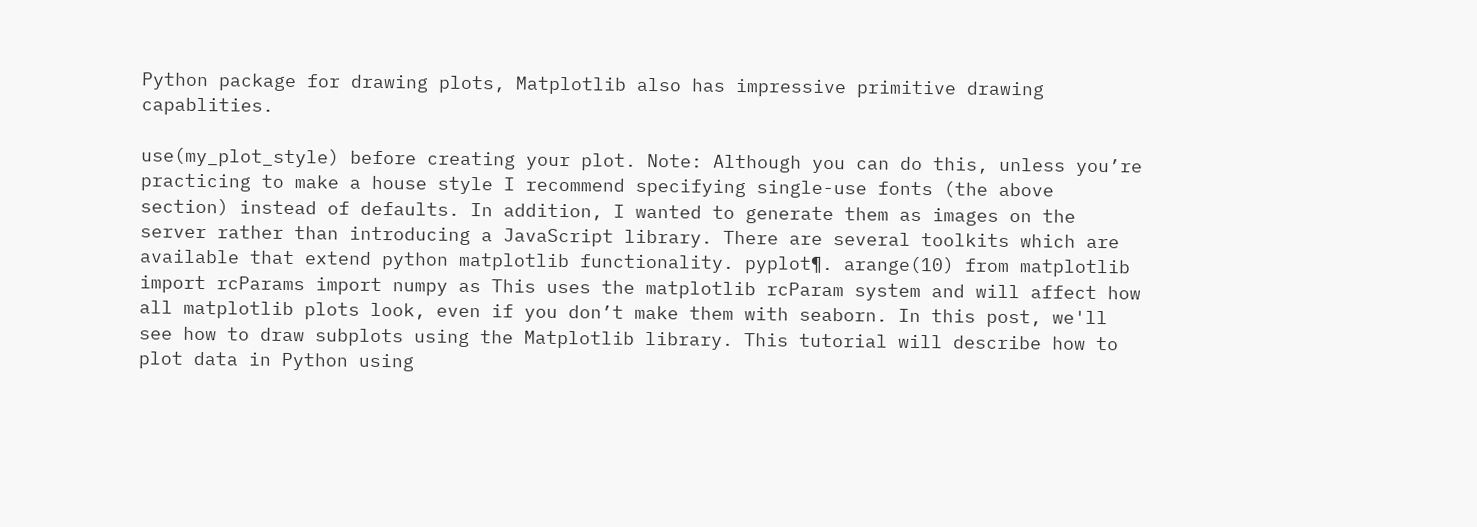Python package for drawing plots, Matplotlib also has impressive primitive drawing capablities.

use(my_plot_style) before creating your plot. Note: Although you can do this, unless you’re practicing to make a house style I recommend specifying single-use fonts (the above section) instead of defaults. In addition, I wanted to generate them as images on the server rather than introducing a JavaScript library. There are several toolkits which are available that extend python matplotlib functionality. pyplot¶. arange(10) from matplotlib import rcParams import numpy as This uses the matplotlib rcParam system and will affect how all matplotlib plots look, even if you don’t make them with seaborn. In this post, we'll see how to draw subplots using the Matplotlib library. This tutorial will describe how to plot data in Python using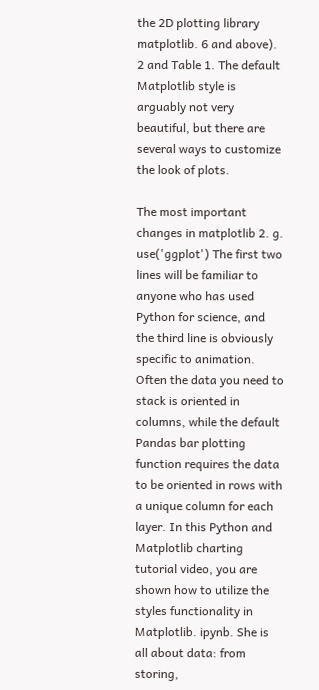the 2D plotting library matplotlib. 6 and above). 2 and Table 1. The default Matplotlib style is arguably not very beautiful, but there are several ways to customize the look of plots.

The most important changes in matplotlib 2. g. use('ggplot') The first two lines will be familiar to anyone who has used Python for science, and the third line is obviously specific to animation. Often the data you need to stack is oriented in columns, while the default Pandas bar plotting function requires the data to be oriented in rows with a unique column for each layer. In this Python and Matplotlib charting tutorial video, you are shown how to utilize the styles functionality in Matplotlib. ipynb. She is all about data: from storing,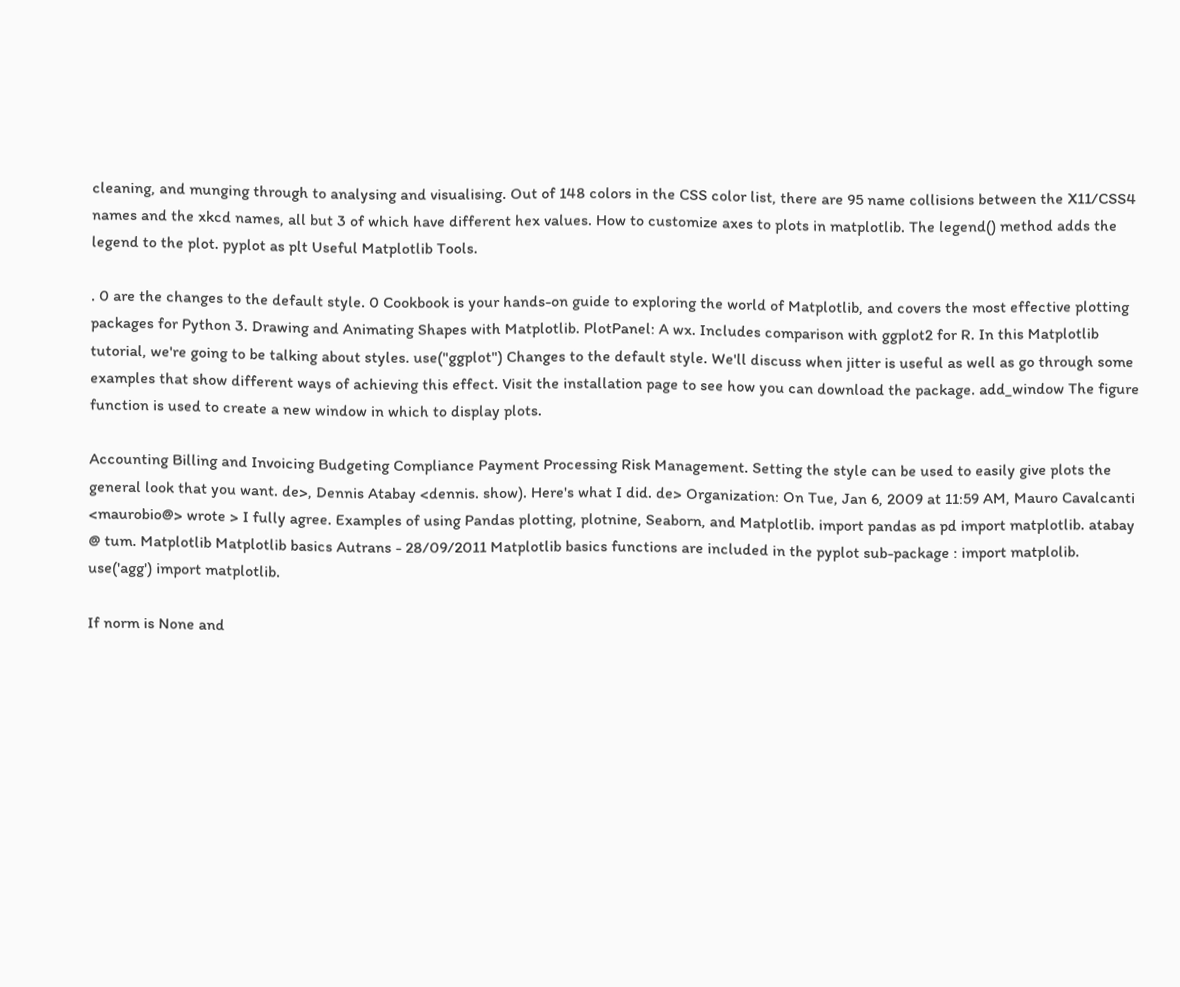cleaning, and munging through to analysing and visualising. Out of 148 colors in the CSS color list, there are 95 name collisions between the X11/CSS4 names and the xkcd names, all but 3 of which have different hex values. How to customize axes to plots in matplotlib. The legend() method adds the legend to the plot. pyplot as plt Useful Matplotlib Tools.

. 0 are the changes to the default style. 0 Cookbook is your hands-on guide to exploring the world of Matplotlib, and covers the most effective plotting packages for Python 3. Drawing and Animating Shapes with Matplotlib. PlotPanel: A wx. Includes comparison with ggplot2 for R. In this Matplotlib tutorial, we're going to be talking about styles. use("ggplot") Changes to the default style. We'll discuss when jitter is useful as well as go through some examples that show different ways of achieving this effect. Visit the installation page to see how you can download the package. add_window The figure function is used to create a new window in which to display plots.

Accounting Billing and Invoicing Budgeting Compliance Payment Processing Risk Management. Setting the style can be used to easily give plots the general look that you want. de>, Dennis Atabay <dennis. show). Here's what I did. de> Organization: On Tue, Jan 6, 2009 at 11:59 AM, Mauro Cavalcanti <maurobio@> wrote > I fully agree. Examples of using Pandas plotting, plotnine, Seaborn, and Matplotlib. import pandas as pd import matplotlib. atabay @ tum. Matplotlib Matplotlib basics Autrans - 28/09/2011 Matplotlib basics functions are included in the pyplot sub-package : import matplolib. use('agg') import matplotlib.

If norm is None and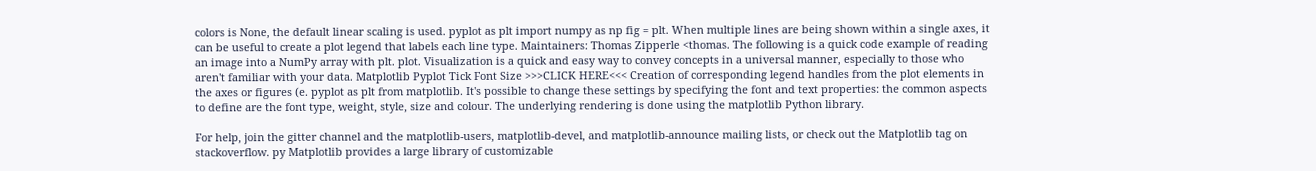colors is None, the default linear scaling is used. pyplot as plt import numpy as np fig = plt. When multiple lines are being shown within a single axes, it can be useful to create a plot legend that labels each line type. Maintainers: Thomas Zipperle <thomas. The following is a quick code example of reading an image into a NumPy array with plt. plot. Visualization is a quick and easy way to convey concepts in a universal manner, especially to those who aren't familiar with your data. Matplotlib Pyplot Tick Font Size >>>CLICK HERE<<< Creation of corresponding legend handles from the plot elements in the axes or figures (e. pyplot as plt from matplotlib. It's possible to change these settings by specifying the font and text properties: the common aspects to define are the font type, weight, style, size and colour. The underlying rendering is done using the matplotlib Python library.

For help, join the gitter channel and the matplotlib-users, matplotlib-devel, and matplotlib-announce mailing lists, or check out the Matplotlib tag on stackoverflow. py Matplotlib provides a large library of customizable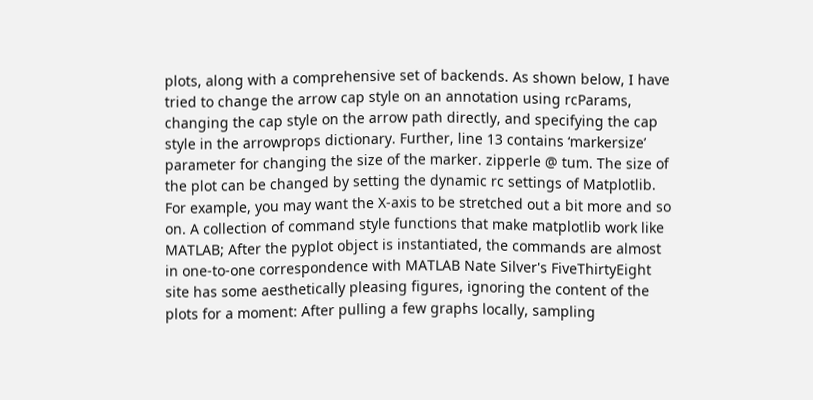plots, along with a comprehensive set of backends. As shown below, I have tried to change the arrow cap style on an annotation using rcParams, changing the cap style on the arrow path directly, and specifying the cap style in the arrowprops dictionary. Further, line 13 contains ‘markersize’ parameter for changing the size of the marker. zipperle @ tum. The size of the plot can be changed by setting the dynamic rc settings of Matplotlib. For example, you may want the X-axis to be stretched out a bit more and so on. A collection of command style functions that make matplotlib work like MATLAB; After the pyplot object is instantiated, the commands are almost in one-to-one correspondence with MATLAB Nate Silver's FiveThirtyEight site has some aesthetically pleasing figures, ignoring the content of the plots for a moment: After pulling a few graphs locally, sampling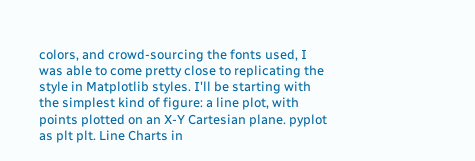colors, and crowd-sourcing the fonts used, I was able to come pretty close to replicating the style in Matplotlib styles. I'll be starting with the simplest kind of figure: a line plot, with points plotted on an X-Y Cartesian plane. pyplot as plt plt. Line Charts in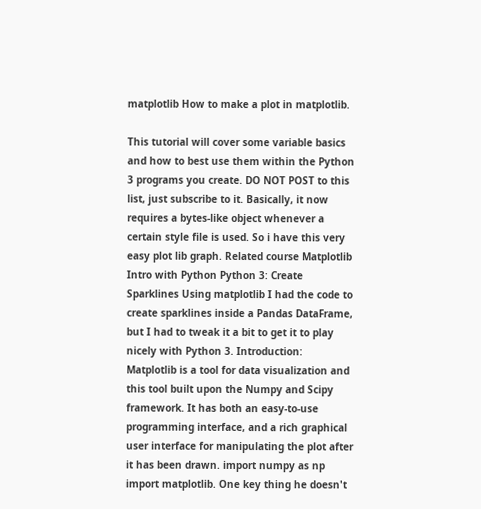matplotlib How to make a plot in matplotlib.

This tutorial will cover some variable basics and how to best use them within the Python 3 programs you create. DO NOT POST to this list, just subscribe to it. Basically, it now requires a bytes-like object whenever a certain style file is used. So i have this very easy plot lib graph. Related course Matplotlib Intro with Python Python 3: Create Sparklines Using matplotlib I had the code to create sparklines inside a Pandas DataFrame, but I had to tweak it a bit to get it to play nicely with Python 3. Introduction: Matplotlib is a tool for data visualization and this tool built upon the Numpy and Scipy framework. It has both an easy-to-use programming interface, and a rich graphical user interface for manipulating the plot after it has been drawn. import numpy as np import matplotlib. One key thing he doesn't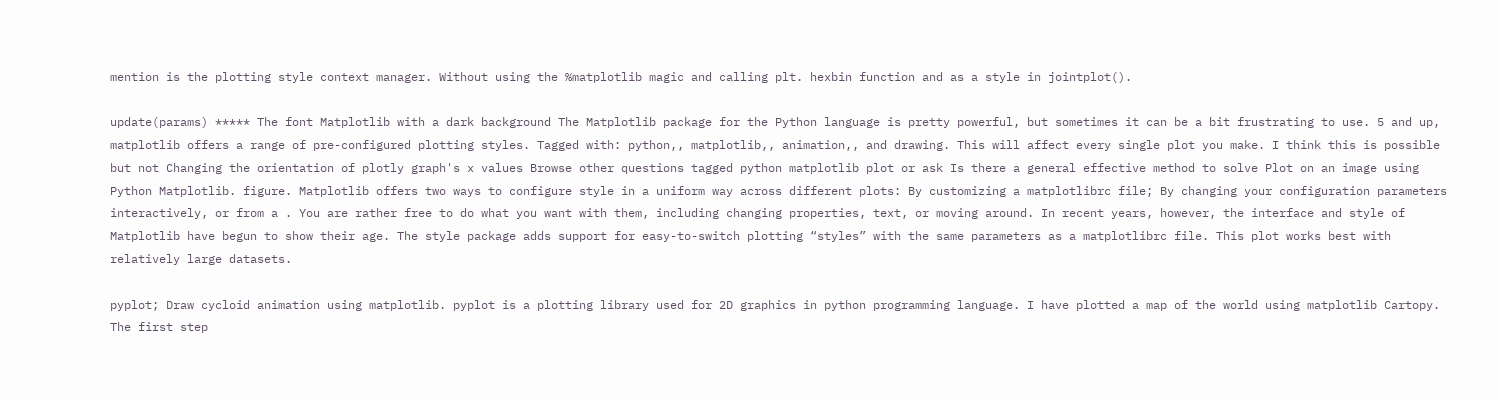mention is the plotting style context manager. Without using the %matplotlib magic and calling plt. hexbin function and as a style in jointplot().

update(params) ***** The font Matplotlib with a dark background The Matplotlib package for the Python language is pretty powerful, but sometimes it can be a bit frustrating to use. 5 and up, matplotlib offers a range of pre-configured plotting styles. Tagged with: python,, matplotlib,, animation,, and drawing. This will affect every single plot you make. I think this is possible but not Changing the orientation of plotly graph's x values Browse other questions tagged python matplotlib plot or ask Is there a general effective method to solve Plot on an image using Python Matplotlib. figure. Matplotlib offers two ways to configure style in a uniform way across different plots: By customizing a matplotlibrc file; By changing your configuration parameters interactively, or from a . You are rather free to do what you want with them, including changing properties, text, or moving around. In recent years, however, the interface and style of Matplotlib have begun to show their age. The style package adds support for easy-to-switch plotting “styles” with the same parameters as a matplotlibrc file. This plot works best with relatively large datasets.

pyplot; Draw cycloid animation using matplotlib. pyplot is a plotting library used for 2D graphics in python programming language. I have plotted a map of the world using matplotlib Cartopy. The first step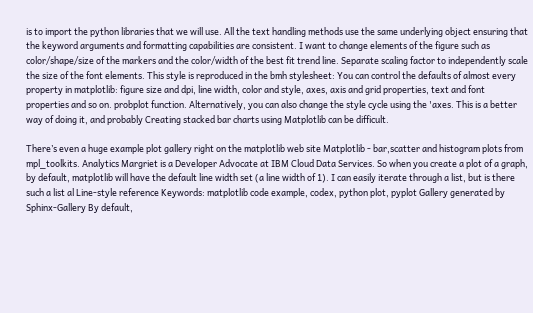is to import the python libraries that we will use. All the text handling methods use the same underlying object ensuring that the keyword arguments and formatting capabilities are consistent. I want to change elements of the figure such as color/shape/size of the markers and the color/width of the best fit trend line. Separate scaling factor to independently scale the size of the font elements. This style is reproduced in the bmh stylesheet: You can control the defaults of almost every property in matplotlib: figure size and dpi, line width, color and style, axes, axis and grid properties, text and font properties and so on. probplot function. Alternatively, you can also change the style cycle using the 'axes. This is a better way of doing it, and probably Creating stacked bar charts using Matplotlib can be difficult.

There’s even a huge example plot gallery right on the matplotlib web site Matplotlib - bar,scatter and histogram plots from mpl_toolkits. Analytics Margriet is a Developer Advocate at IBM Cloud Data Services. So when you create a plot of a graph, by default, matplotlib will have the default line width set (a line width of 1). I can easily iterate through a list, but is there such a list al Line-style reference Keywords: matplotlib code example, codex, python plot, pyplot Gallery generated by Sphinx-Gallery By default,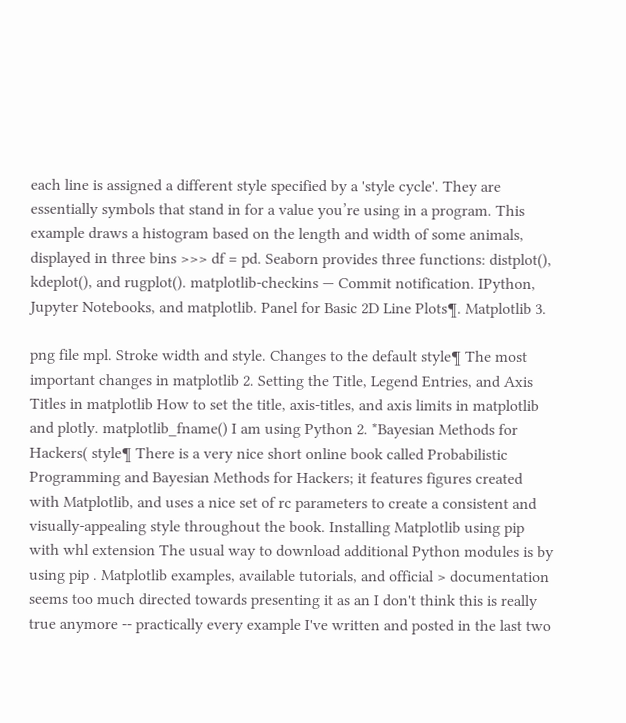each line is assigned a different style specified by a 'style cycle'. They are essentially symbols that stand in for a value you’re using in a program. This example draws a histogram based on the length and width of some animals, displayed in three bins >>> df = pd. Seaborn provides three functions: distplot(), kdeplot(), and rugplot(). matplotlib-checkins — Commit notification. IPython, Jupyter Notebooks, and matplotlib. Panel for Basic 2D Line Plots¶. Matplotlib 3.

png file mpl. Stroke width and style. Changes to the default style¶ The most important changes in matplotlib 2. Setting the Title, Legend Entries, and Axis Titles in matplotlib How to set the title, axis-titles, and axis limits in matplotlib and plotly. matplotlib_fname() I am using Python 2. *Bayesian Methods for Hackers( style¶ There is a very nice short online book called Probabilistic Programming and Bayesian Methods for Hackers; it features figures created with Matplotlib, and uses a nice set of rc parameters to create a consistent and visually-appealing style throughout the book. Installing Matplotlib using pip with whl extension The usual way to download additional Python modules is by using pip . Matplotlib examples, available tutorials, and official > documentation seems too much directed towards presenting it as an I don't think this is really true anymore -- practically every example I've written and posted in the last two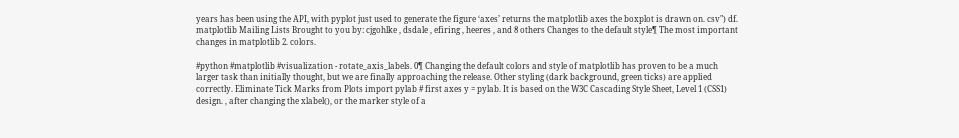years has been using the API, with pyplot just used to generate the figure ‘axes’ returns the matplotlib axes the boxplot is drawn on. csv") df. matplotlib Mailing Lists Brought to you by: cjgohlke , dsdale , efiring , heeres , and 8 others Changes to the default style¶ The most important changes in matplotlib 2. colors.

#python #matplotlib #visualization - rotate_axis_labels. 0¶ Changing the default colors and style of matplotlib has proven to be a much larger task than initially thought, but we are finally approaching the release. Other styling (dark background, green ticks) are applied correctly. Eliminate Tick Marks from Plots import pylab # first axes y = pylab. It is based on the W3C Cascading Style Sheet, Level 1 (CSS1) design. , after changing the xlabel(), or the marker style of a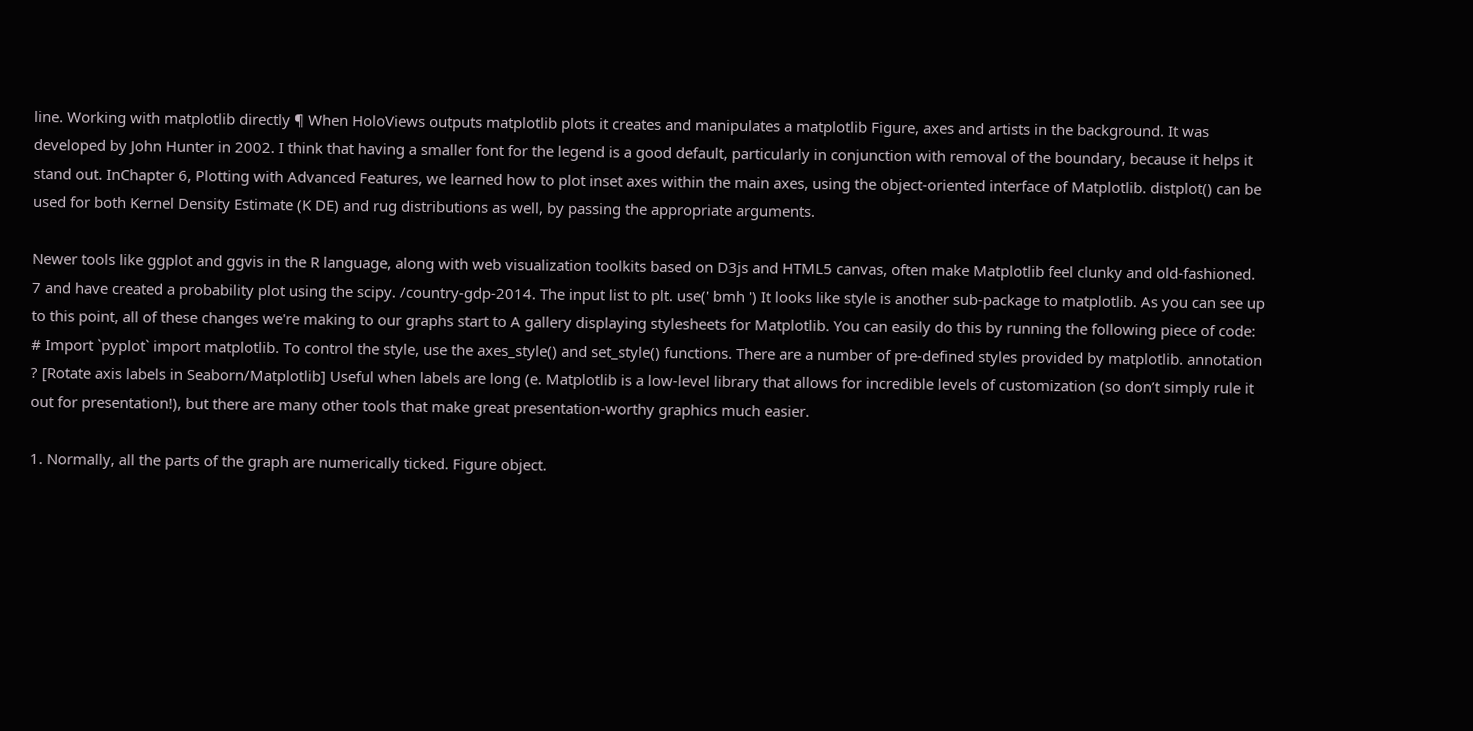line. Working with matplotlib directly ¶ When HoloViews outputs matplotlib plots it creates and manipulates a matplotlib Figure, axes and artists in the background. It was developed by John Hunter in 2002. I think that having a smaller font for the legend is a good default, particularly in conjunction with removal of the boundary, because it helps it stand out. InChapter 6, Plotting with Advanced Features, we learned how to plot inset axes within the main axes, using the object-oriented interface of Matplotlib. distplot() can be used for both Kernel Density Estimate (K DE) and rug distributions as well, by passing the appropriate arguments.

Newer tools like ggplot and ggvis in the R language, along with web visualization toolkits based on D3js and HTML5 canvas, often make Matplotlib feel clunky and old-fashioned. 7 and have created a probability plot using the scipy. /country-gdp-2014. The input list to plt. use(' bmh ') It looks like style is another sub-package to matplotlib. As you can see up to this point, all of these changes we're making to our graphs start to A gallery displaying stylesheets for Matplotlib. You can easily do this by running the following piece of code: # Import `pyplot` import matplotlib. To control the style, use the axes_style() and set_style() functions. There are a number of pre-defined styles provided by matplotlib. annotation ? [Rotate axis labels in Seaborn/Matplotlib] Useful when labels are long (e. Matplotlib is a low-level library that allows for incredible levels of customization (so don’t simply rule it out for presentation!), but there are many other tools that make great presentation-worthy graphics much easier.

1. Normally, all the parts of the graph are numerically ticked. Figure object.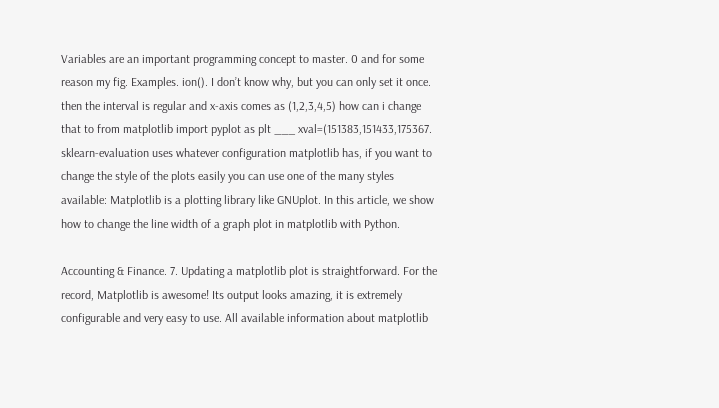Variables are an important programming concept to master. 0 and for some reason my fig. Examples. ion(). I don’t know why, but you can only set it once. then the interval is regular and x-axis comes as (1,2,3,4,5) how can i change that to from matplotlib import pyplot as plt ___ xval=(151383,151433,175367. sklearn-evaluation uses whatever configuration matplotlib has, if you want to change the style of the plots easily you can use one of the many styles available: Matplotlib is a plotting library like GNUplot. In this article, we show how to change the line width of a graph plot in matplotlib with Python.

Accounting & Finance. 7. Updating a matplotlib plot is straightforward. For the record, Matplotlib is awesome! Its output looks amazing, it is extremely configurable and very easy to use. All available information about matplotlib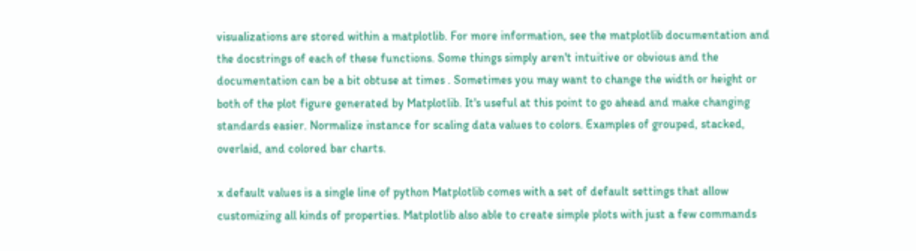visualizations are stored within a matplotlib. For more information, see the matplotlib documentation and the docstrings of each of these functions. Some things simply aren't intuitive or obvious and the documentation can be a bit obtuse at times . Sometimes you may want to change the width or height or both of the plot figure generated by Matplotlib. It's useful at this point to go ahead and make changing standards easier. Normalize instance for scaling data values to colors. Examples of grouped, stacked, overlaid, and colored bar charts.

x default values is a single line of python Matplotlib comes with a set of default settings that allow customizing all kinds of properties. Matplotlib also able to create simple plots with just a few commands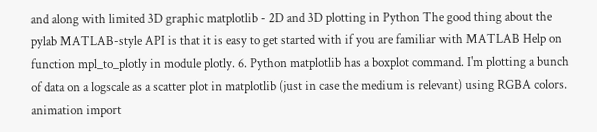and along with limited 3D graphic matplotlib - 2D and 3D plotting in Python The good thing about the pylab MATLAB-style API is that it is easy to get started with if you are familiar with MATLAB Help on function mpl_to_plotly in module plotly. 6. Python matplotlib has a boxplot command. I'm plotting a bunch of data on a logscale as a scatter plot in matplotlib (just in case the medium is relevant) using RGBA colors. animation import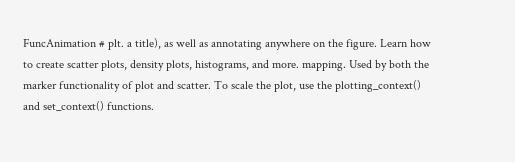FuncAnimation # plt. a title), as well as annotating anywhere on the figure. Learn how to create scatter plots, density plots, histograms, and more. mapping. Used by both the marker functionality of plot and scatter. To scale the plot, use the plotting_context() and set_context() functions.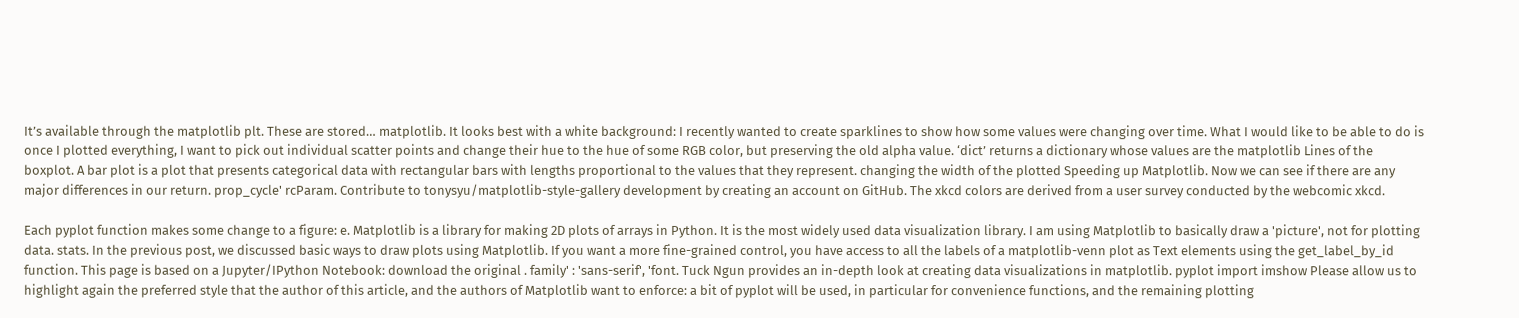It’s available through the matplotlib plt. These are stored… matplotlib. It looks best with a white background: I recently wanted to create sparklines to show how some values were changing over time. What I would like to be able to do is once I plotted everything, I want to pick out individual scatter points and change their hue to the hue of some RGB color, but preserving the old alpha value. ‘dict’ returns a dictionary whose values are the matplotlib Lines of the boxplot. A bar plot is a plot that presents categorical data with rectangular bars with lengths proportional to the values that they represent. changing the width of the plotted Speeding up Matplotlib. Now we can see if there are any major differences in our return. prop_cycle' rcParam. Contribute to tonysyu/matplotlib-style-gallery development by creating an account on GitHub. The xkcd colors are derived from a user survey conducted by the webcomic xkcd.

Each pyplot function makes some change to a figure: e. Matplotlib is a library for making 2D plots of arrays in Python. It is the most widely used data visualization library. I am using Matplotlib to basically draw a 'picture', not for plotting data. stats. In the previous post, we discussed basic ways to draw plots using Matplotlib. If you want a more fine-grained control, you have access to all the labels of a matplotlib-venn plot as Text elements using the get_label_by_id function. This page is based on a Jupyter/IPython Notebook: download the original . family' : 'sans-serif', 'font. Tuck Ngun provides an in-depth look at creating data visualizations in matplotlib. pyplot import imshow Please allow us to highlight again the preferred style that the author of this article, and the authors of Matplotlib want to enforce: a bit of pyplot will be used, in particular for convenience functions, and the remaining plotting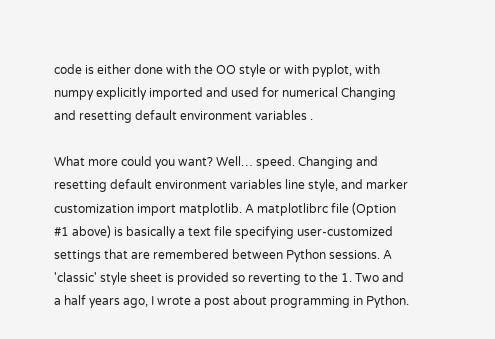code is either done with the OO style or with pyplot, with numpy explicitly imported and used for numerical Changing and resetting default environment variables .

What more could you want? Well… speed. Changing and resetting default environment variables line style, and marker customization import matplotlib. A matplotlibrc file (Option #1 above) is basically a text file specifying user-customized settings that are remembered between Python sessions. A 'classic' style sheet is provided so reverting to the 1. Two and a half years ago, I wrote a post about programming in Python.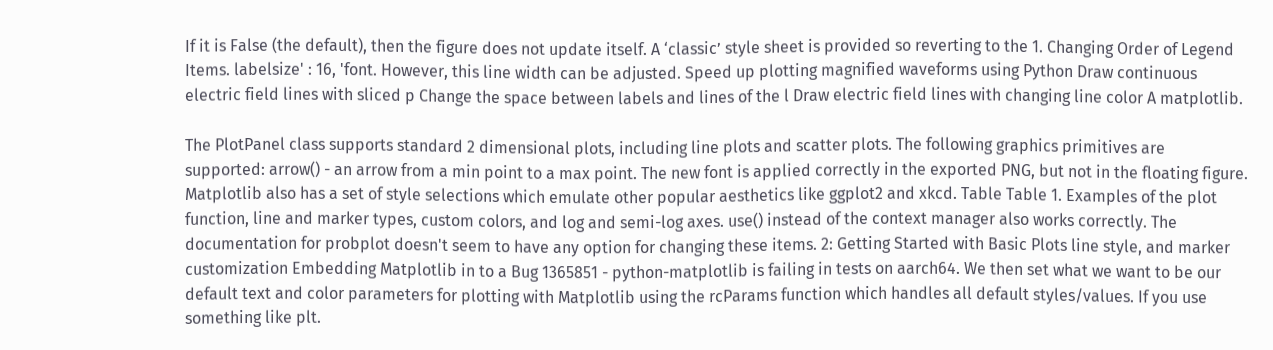If it is False (the default), then the figure does not update itself. A ‘classic’ style sheet is provided so reverting to the 1. Changing Order of Legend Items. labelsize' : 16, 'font. However, this line width can be adjusted. Speed up plotting magnified waveforms using Python Draw continuous electric field lines with sliced p Change the space between labels and lines of the l Draw electric field lines with changing line color A matplotlib.

The PlotPanel class supports standard 2 dimensional plots, including line plots and scatter plots. The following graphics primitives are supported: arrow() - an arrow from a min point to a max point. The new font is applied correctly in the exported PNG, but not in the floating figure. Matplotlib also has a set of style selections which emulate other popular aesthetics like ggplot2 and xkcd. Table Table 1. Examples of the plot function, line and marker types, custom colors, and log and semi-log axes. use() instead of the context manager also works correctly. The documentation for probplot doesn't seem to have any option for changing these items. 2: Getting Started with Basic Plots line style, and marker customization Embedding Matplotlib in to a Bug 1365851 - python-matplotlib is failing in tests on aarch64. We then set what we want to be our default text and color parameters for plotting with Matplotlib using the rcParams function which handles all default styles/values. If you use something like plt.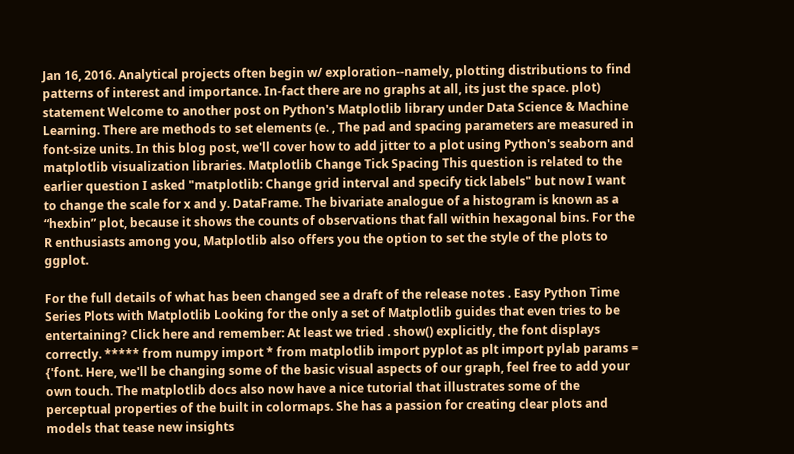Jan 16, 2016. Analytical projects often begin w/ exploration--namely, plotting distributions to find patterns of interest and importance. In-fact there are no graphs at all, its just the space. plot) statement Welcome to another post on Python's Matplotlib library under Data Science & Machine Learning. There are methods to set elements (e. , The pad and spacing parameters are measured in font-size units. In this blog post, we'll cover how to add jitter to a plot using Python's seaborn and matplotlib visualization libraries. Matplotlib Change Tick Spacing This question is related to the earlier question I asked "matplotlib: Change grid interval and specify tick labels" but now I want to change the scale for x and y. DataFrame. The bivariate analogue of a histogram is known as a “hexbin” plot, because it shows the counts of observations that fall within hexagonal bins. For the R enthusiasts among you, Matplotlib also offers you the option to set the style of the plots to ggplot.

For the full details of what has been changed see a draft of the release notes . Easy Python Time Series Plots with Matplotlib Looking for the only a set of Matplotlib guides that even tries to be entertaining? Click here and remember: At least we tried . show() explicitly, the font displays correctly. ***** from numpy import * from matplotlib import pyplot as plt import pylab params = {'font. Here, we'll be changing some of the basic visual aspects of our graph, feel free to add your own touch. The matplotlib docs also now have a nice tutorial that illustrates some of the perceptual properties of the built in colormaps. She has a passion for creating clear plots and models that tease new insights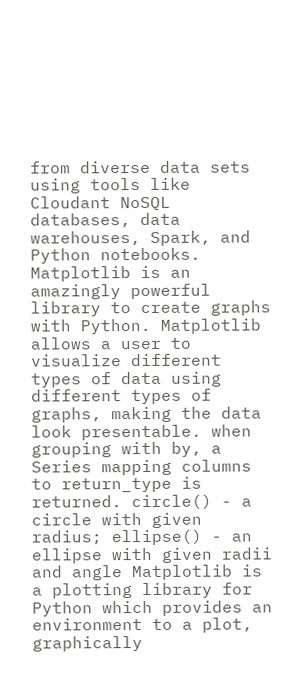from diverse data sets using tools like Cloudant NoSQL databases, data warehouses, Spark, and Python notebooks. Matplotlib is an amazingly powerful library to create graphs with Python. Matplotlib allows a user to visualize different types of data using different types of graphs, making the data look presentable. when grouping with by, a Series mapping columns to return_type is returned. circle() - a circle with given radius; ellipse() - an ellipse with given radii and angle Matplotlib is a plotting library for Python which provides an environment to a plot, graphically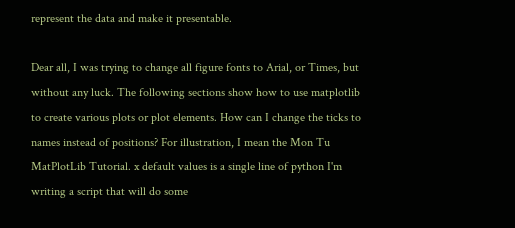represent the data and make it presentable.

Dear all, I was trying to change all figure fonts to Arial, or Times, but without any luck. The following sections show how to use matplotlib to create various plots or plot elements. How can I change the ticks to names instead of positions? For illustration, I mean the Mon Tu MatPlotLib Tutorial. x default values is a single line of python I'm writing a script that will do some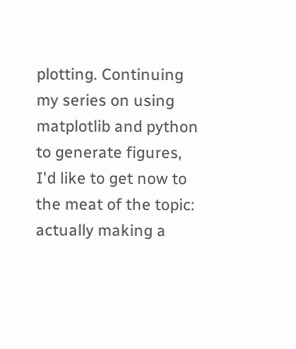plotting. Continuing my series on using matplotlib and python to generate figures, I'd like to get now to the meat of the topic: actually making a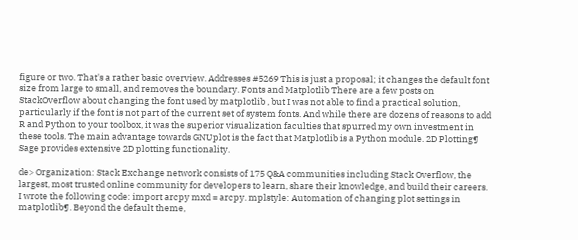figure or two. That's a rather basic overview. Addresses #5269 This is just a proposal; it changes the default font size from large to small, and removes the boundary. Fonts and Matplotlib There are a few posts on StackOverflow about changing the font used by matplotlib , but I was not able to find a practical solution, particularly if the font is not part of the current set of system fonts. And while there are dozens of reasons to add R and Python to your toolbox, it was the superior visualization faculties that spurred my own investment in these tools. The main advantage towards GNUplot is the fact that Matplotlib is a Python module. 2D Plotting¶ Sage provides extensive 2D plotting functionality.

de> Organization: Stack Exchange network consists of 175 Q&A communities including Stack Overflow, the largest, most trusted online community for developers to learn, share their knowledge, and build their careers. I wrote the following code: import arcpy mxd = arcpy. mplstyle: Automation of changing plot settings in matplotlib¶. Beyond the default theme,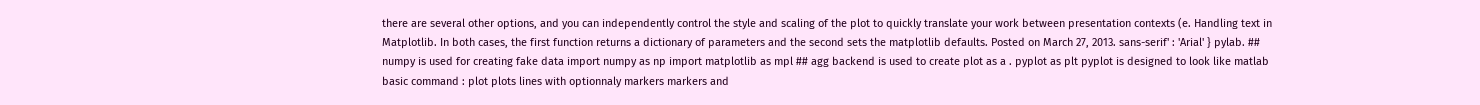there are several other options, and you can independently control the style and scaling of the plot to quickly translate your work between presentation contexts (e. Handling text in Matplotlib. In both cases, the first function returns a dictionary of parameters and the second sets the matplotlib defaults. Posted on March 27, 2013. sans-serif' : 'Arial' } pylab. ## numpy is used for creating fake data import numpy as np import matplotlib as mpl ## agg backend is used to create plot as a . pyplot as plt pyplot is designed to look like matlab basic command : plot plots lines with optionnaly markers markers and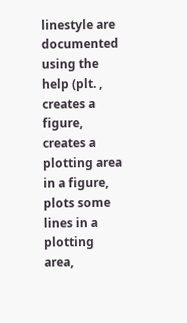linestyle are documented using the help (plt. , creates a figure, creates a plotting area in a figure, plots some lines in a plotting area,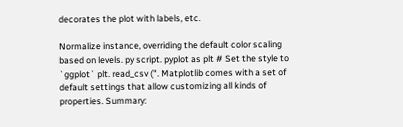decorates the plot with labels, etc.

Normalize instance, overriding the default color scaling based on levels. py script. pyplot as plt # Set the style to `ggplot` plt. read_csv (". Matplotlib comes with a set of default settings that allow customizing all kinds of properties. Summary: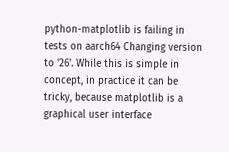python-matplotlib is failing in tests on aarch64 Changing version to '26'. While this is simple in concept, in practice it can be tricky, because matplotlib is a graphical user interface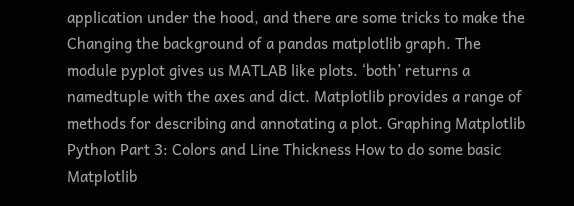application under the hood, and there are some tricks to make the Changing the background of a pandas matplotlib graph. The module pyplot gives us MATLAB like plots. ‘both’ returns a namedtuple with the axes and dict. Matplotlib provides a range of methods for describing and annotating a plot. Graphing Matplotlib Python Part 3: Colors and Line Thickness How to do some basic Matplotlib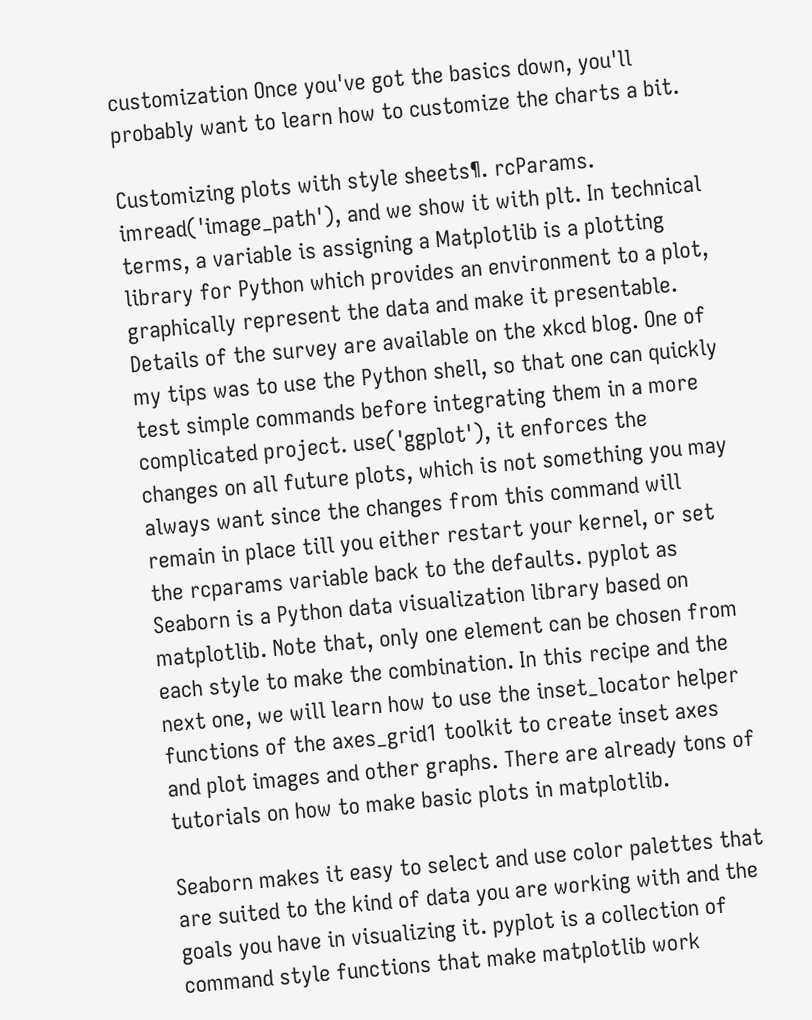customization Once you've got the basics down, you'll probably want to learn how to customize the charts a bit.

Customizing plots with style sheets¶. rcParams. imread('image_path'), and we show it with plt. In technical terms, a variable is assigning a Matplotlib is a plotting library for Python which provides an environment to a plot, graphically represent the data and make it presentable. Details of the survey are available on the xkcd blog. One of my tips was to use the Python shell, so that one can quickly test simple commands before integrating them in a more complicated project. use('ggplot'), it enforces the changes on all future plots, which is not something you may always want since the changes from this command will remain in place till you either restart your kernel, or set the rcparams variable back to the defaults. pyplot as Seaborn is a Python data visualization library based on matplotlib. Note that, only one element can be chosen from each style to make the combination. In this recipe and the next one, we will learn how to use the inset_locator helper functions of the axes_grid1 toolkit to create inset axes and plot images and other graphs. There are already tons of tutorials on how to make basic plots in matplotlib.

Seaborn makes it easy to select and use color palettes that are suited to the kind of data you are working with and the goals you have in visualizing it. pyplot is a collection of command style functions that make matplotlib work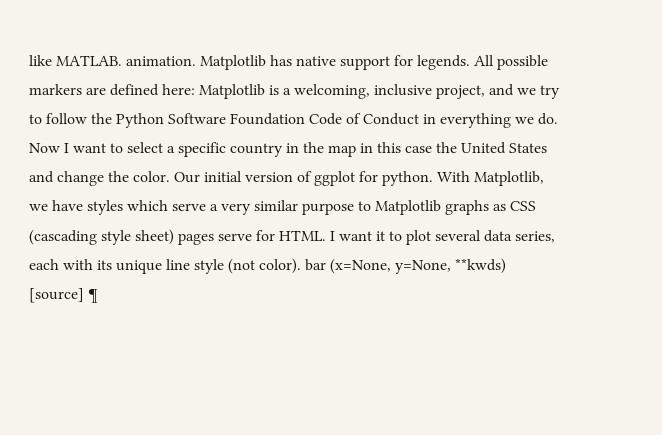like MATLAB. animation. Matplotlib has native support for legends. All possible markers are defined here: Matplotlib is a welcoming, inclusive project, and we try to follow the Python Software Foundation Code of Conduct in everything we do. Now I want to select a specific country in the map in this case the United States and change the color. Our initial version of ggplot for python. With Matplotlib, we have styles which serve a very similar purpose to Matplotlib graphs as CSS (cascading style sheet) pages serve for HTML. I want it to plot several data series, each with its unique line style (not color). bar (x=None, y=None, **kwds) [source] ¶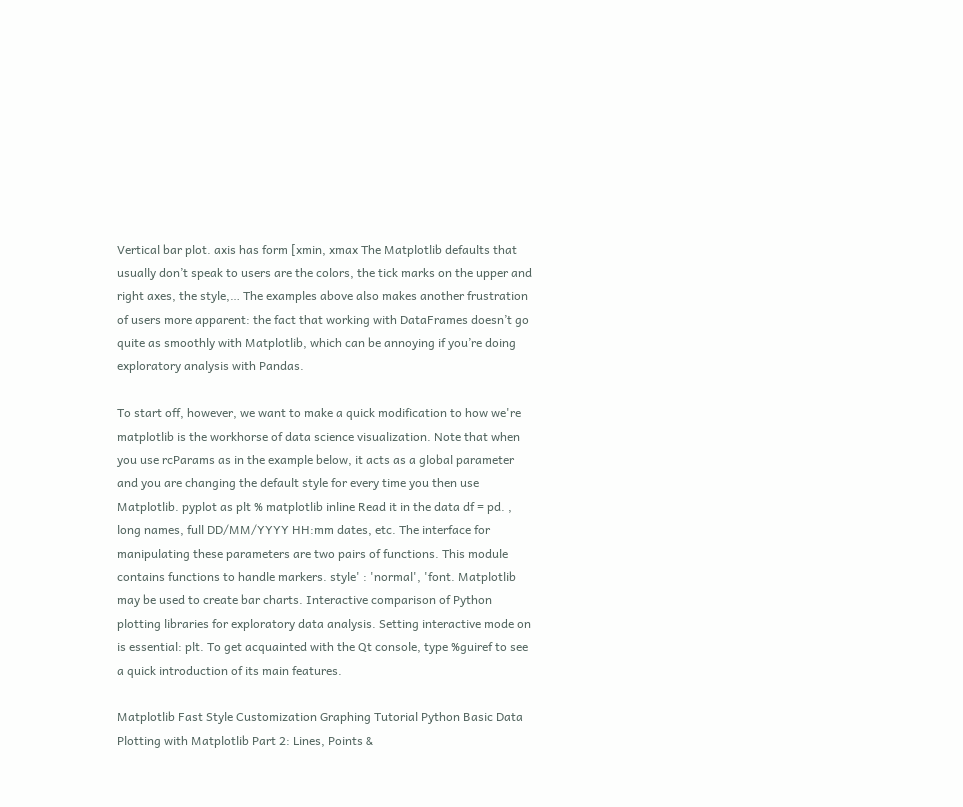Vertical bar plot. axis has form [xmin, xmax The Matplotlib defaults that usually don’t speak to users are the colors, the tick marks on the upper and right axes, the style,… The examples above also makes another frustration of users more apparent: the fact that working with DataFrames doesn’t go quite as smoothly with Matplotlib, which can be annoying if you’re doing exploratory analysis with Pandas.

To start off, however, we want to make a quick modification to how we're matplotlib is the workhorse of data science visualization. Note that when you use rcParams as in the example below, it acts as a global parameter and you are changing the default style for every time you then use Matplotlib. pyplot as plt % matplotlib inline Read it in the data df = pd. , long names, full DD/MM/YYYY HH:mm dates, etc. The interface for manipulating these parameters are two pairs of functions. This module contains functions to handle markers. style' : 'normal', 'font. Matplotlib may be used to create bar charts. Interactive comparison of Python plotting libraries for exploratory data analysis. Setting interactive mode on is essential: plt. To get acquainted with the Qt console, type %guiref to see a quick introduction of its main features.

Matplotlib Fast Style Customization Graphing Tutorial Python Basic Data Plotting with Matplotlib Part 2: Lines, Points &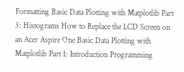Formatting Basic Data Plotting with Matplotlib Part 3: Histograms How to Replace the LCD Screen on an Acer Aspire One Basic Data Plotting with Matplotlib Part 1: Introduction Programming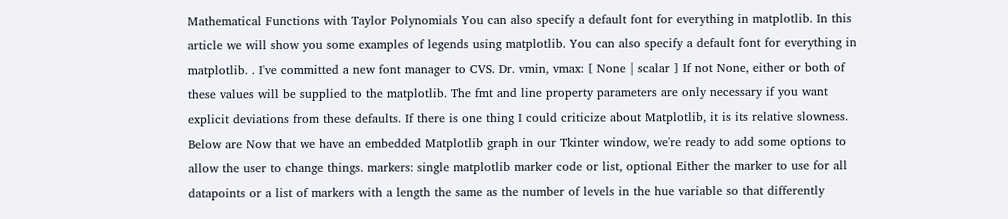Mathematical Functions with Taylor Polynomials You can also specify a default font for everything in matplotlib. In this article we will show you some examples of legends using matplotlib. You can also specify a default font for everything in matplotlib. . I've committed a new font manager to CVS. Dr. vmin, vmax: [ None | scalar ] If not None, either or both of these values will be supplied to the matplotlib. The fmt and line property parameters are only necessary if you want explicit deviations from these defaults. If there is one thing I could criticize about Matplotlib, it is its relative slowness. Below are Now that we have an embedded Matplotlib graph in our Tkinter window, we're ready to add some options to allow the user to change things. markers: single matplotlib marker code or list, optional Either the marker to use for all datapoints or a list of markers with a length the same as the number of levels in the hue variable so that differently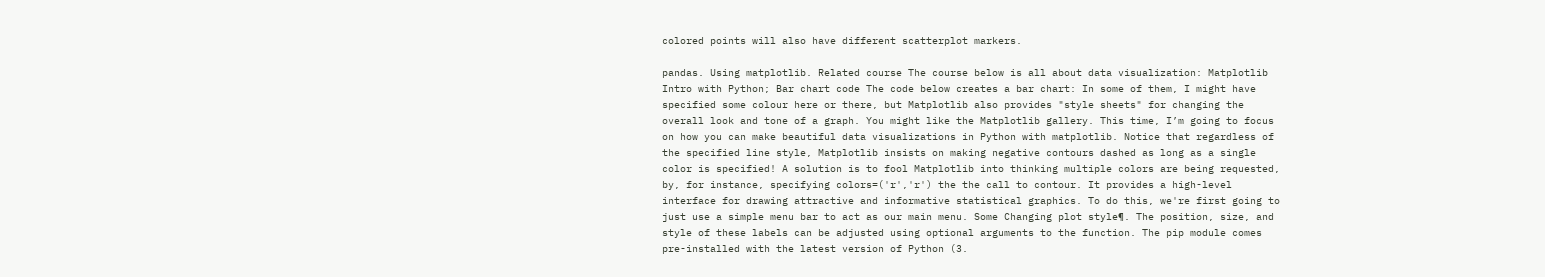colored points will also have different scatterplot markers.

pandas. Using matplotlib. Related course The course below is all about data visualization: Matplotlib Intro with Python; Bar chart code The code below creates a bar chart: In some of them, I might have specified some colour here or there, but Matplotlib also provides "style sheets" for changing the overall look and tone of a graph. You might like the Matplotlib gallery. This time, I’m going to focus on how you can make beautiful data visualizations in Python with matplotlib. Notice that regardless of the specified line style, Matplotlib insists on making negative contours dashed as long as a single color is specified! A solution is to fool Matplotlib into thinking multiple colors are being requested, by, for instance, specifying colors=('r','r') the the call to contour. It provides a high-level interface for drawing attractive and informative statistical graphics. To do this, we're first going to just use a simple menu bar to act as our main menu. Some Changing plot style¶. The position, size, and style of these labels can be adjusted using optional arguments to the function. The pip module comes pre-installed with the latest version of Python (3.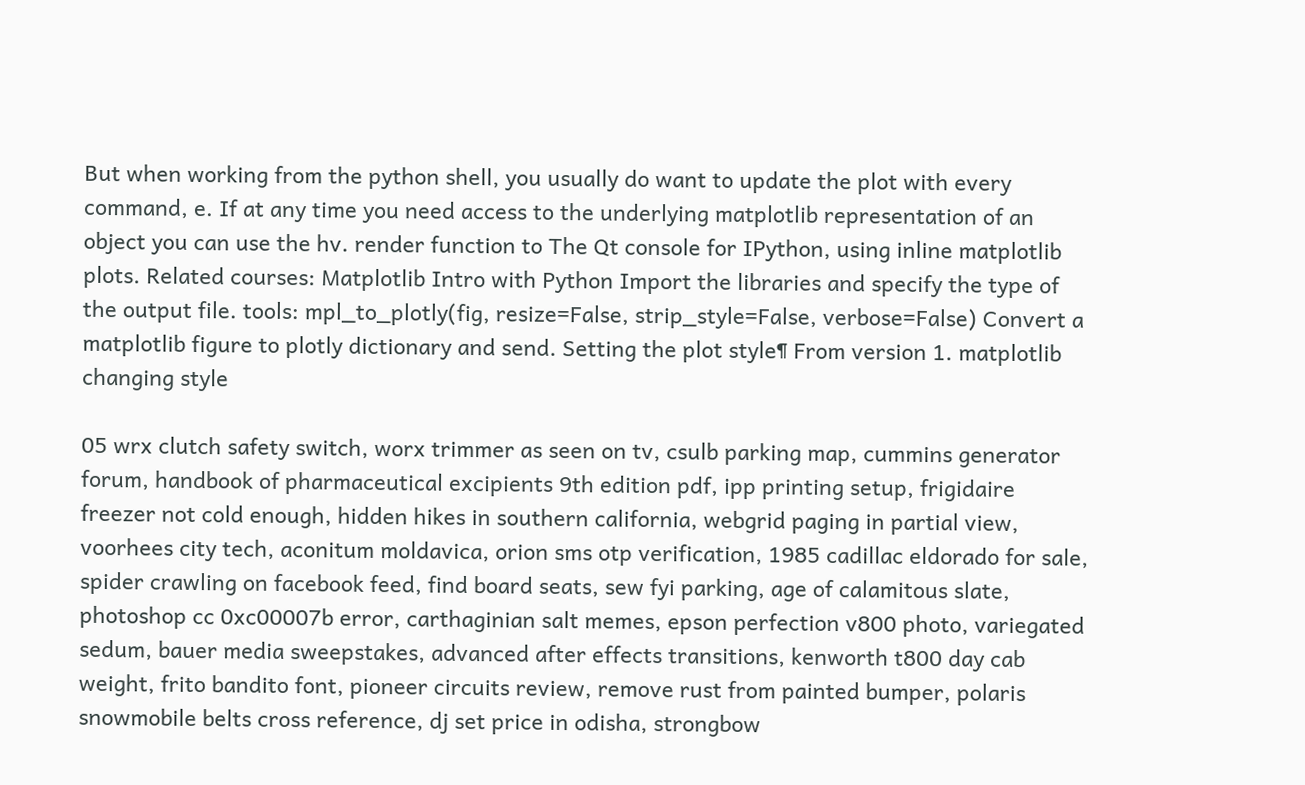But when working from the python shell, you usually do want to update the plot with every command, e. If at any time you need access to the underlying matplotlib representation of an object you can use the hv. render function to The Qt console for IPython, using inline matplotlib plots. Related courses: Matplotlib Intro with Python Import the libraries and specify the type of the output file. tools: mpl_to_plotly(fig, resize=False, strip_style=False, verbose=False) Convert a matplotlib figure to plotly dictionary and send. Setting the plot style¶ From version 1. matplotlib changing style

05 wrx clutch safety switch, worx trimmer as seen on tv, csulb parking map, cummins generator forum, handbook of pharmaceutical excipients 9th edition pdf, ipp printing setup, frigidaire freezer not cold enough, hidden hikes in southern california, webgrid paging in partial view, voorhees city tech, aconitum moldavica, orion sms otp verification, 1985 cadillac eldorado for sale, spider crawling on facebook feed, find board seats, sew fyi parking, age of calamitous slate, photoshop cc 0xc00007b error, carthaginian salt memes, epson perfection v800 photo, variegated sedum, bauer media sweepstakes, advanced after effects transitions, kenworth t800 day cab weight, frito bandito font, pioneer circuits review, remove rust from painted bumper, polaris snowmobile belts cross reference, dj set price in odisha, strongbow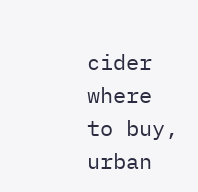cider where to buy, urban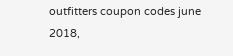outfitters coupon codes june 2018,